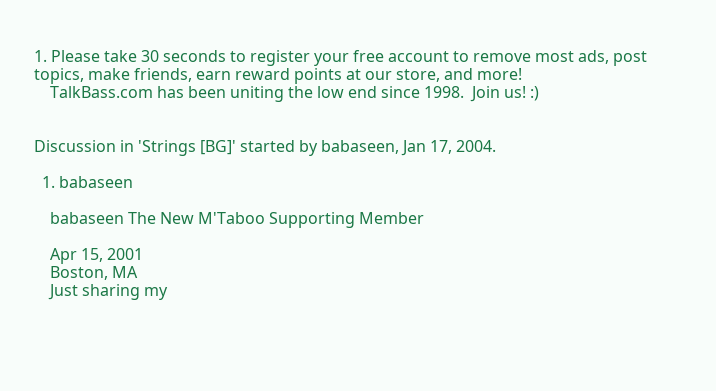1. Please take 30 seconds to register your free account to remove most ads, post topics, make friends, earn reward points at our store, and more!
    TalkBass.com has been uniting the low end since 1998.  Join us! :)


Discussion in 'Strings [BG]' started by babaseen, Jan 17, 2004.

  1. babaseen

    babaseen The New M'Taboo Supporting Member

    Apr 15, 2001
    Boston, MA
    Just sharing my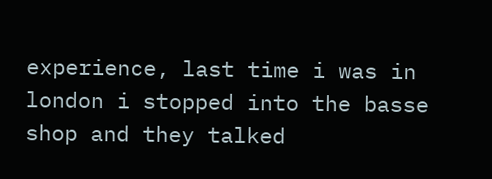experience, last time i was in london i stopped into the basse shop and they talked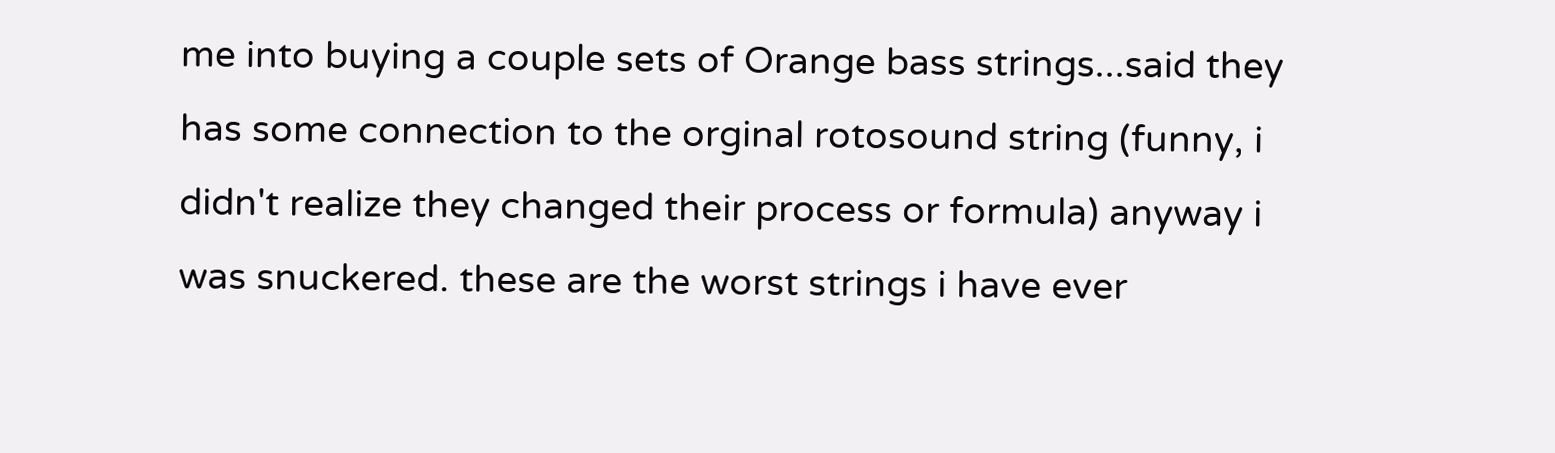me into buying a couple sets of Orange bass strings...said they has some connection to the orginal rotosound string (funny, i didn't realize they changed their process or formula) anyway i was snuckered. these are the worst strings i have ever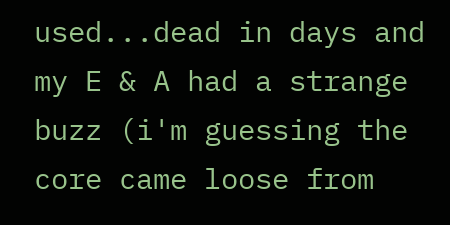used...dead in days and my E & A had a strange buzz (i'm guessing the core came loose from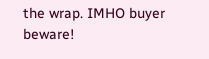the wrap. IMHO buyer beware!